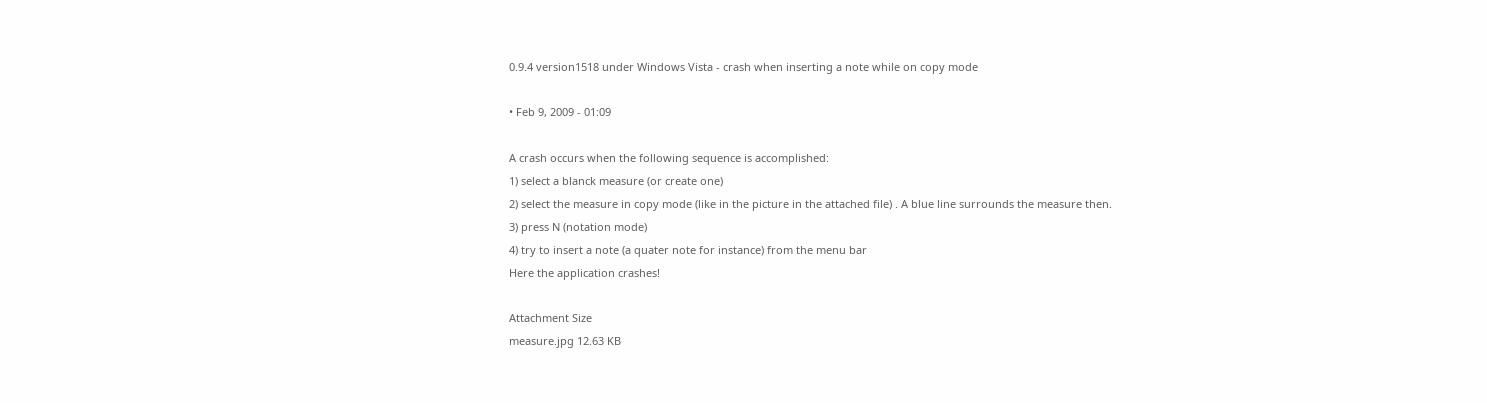0.9.4 version1518 under Windows Vista - crash when inserting a note while on copy mode

• Feb 9, 2009 - 01:09

A crash occurs when the following sequence is accomplished:
1) select a blanck measure (or create one)
2) select the measure in copy mode (like in the picture in the attached file) . A blue line surrounds the measure then.
3) press N (notation mode)
4) try to insert a note (a quater note for instance) from the menu bar
Here the application crashes!

Attachment Size
measure.jpg 12.63 KB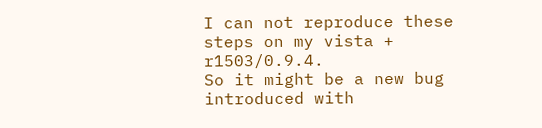I can not reproduce these steps on my vista + r1503/0.9.4.
So it might be a new bug introduced with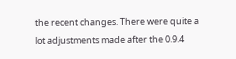the recent changes. There were quite a lot adjustments made after the 0.9.4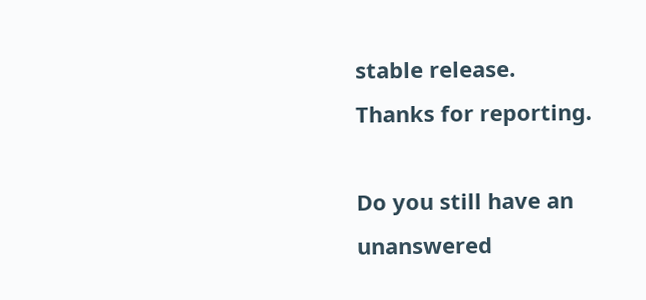stable release.
Thanks for reporting.

Do you still have an unanswered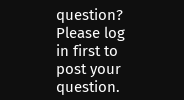question? Please log in first to post your question.